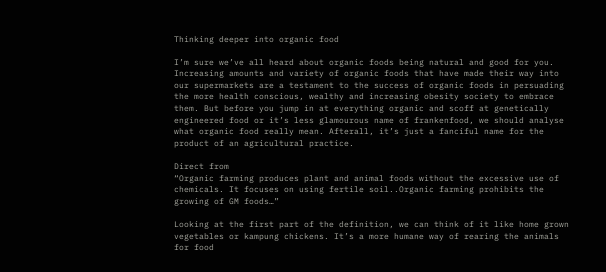Thinking deeper into organic food

I’m sure we’ve all heard about organic foods being natural and good for you. Increasing amounts and variety of organic foods that have made their way into our supermarkets are a testament to the success of organic foods in persuading the more health conscious, wealthy and increasing obesity society to embrace them. But before you jump in at everything organic and scoff at genetically engineered food or it’s less glamourous name of frankenfood, we should analyse what organic food really mean. Afterall, it’s just a fanciful name for the product of an agricultural practice.

Direct from
“Organic farming produces plant and animal foods without the excessive use of chemicals. It focuses on using fertile soil..Organic farming prohibits the growing of GM foods…”

Looking at the first part of the definition, we can think of it like home grown vegetables or kampung chickens. It’s a more humane way of rearing the animals for food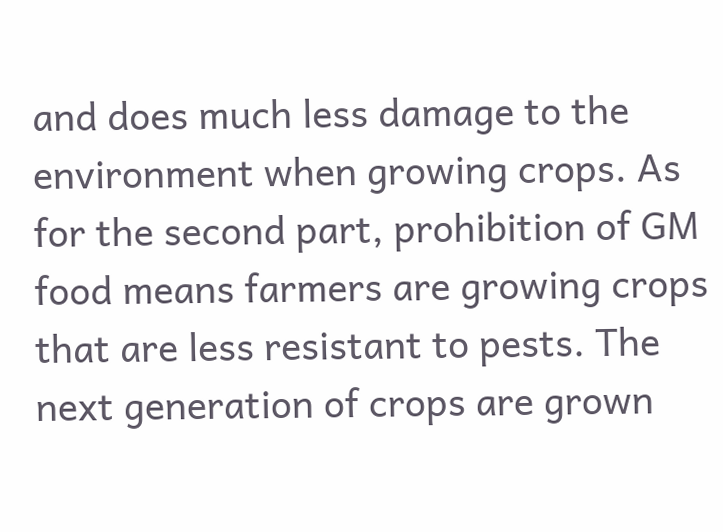and does much less damage to the environment when growing crops. As for the second part, prohibition of GM food means farmers are growing crops that are less resistant to pests. The next generation of crops are grown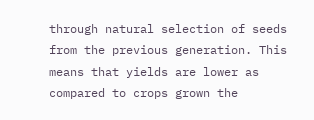through natural selection of seeds from the previous generation. This means that yields are lower as compared to crops grown the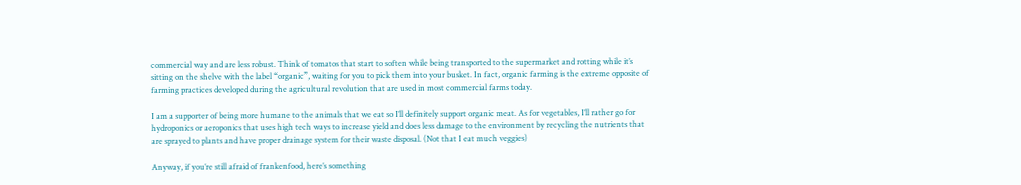commercial way and are less robust. Think of tomatos that start to soften while being transported to the supermarket and rotting while it’s sitting on the shelve with the label “organic”, waiting for you to pick them into your busket. In fact, organic farming is the extreme opposite of farming practices developed during the agricultural revolution that are used in most commercial farms today.

I am a supporter of being more humane to the animals that we eat so I’ll definitely support organic meat. As for vegetables, I’ll rather go for hydroponics or aeroponics that uses high tech ways to increase yield and does less damage to the environment by recycling the nutrients that are sprayed to plants and have proper drainage system for their waste disposal. (Not that I eat much veggies)

Anyway, if you’re still afraid of frankenfood, here’s something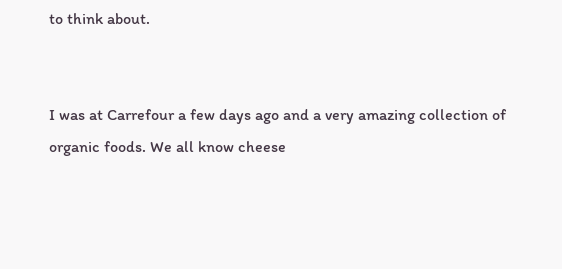to think about.


I was at Carrefour a few days ago and a very amazing collection of organic foods. We all know cheese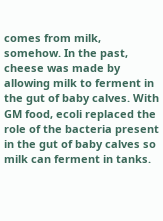comes from milk, somehow. In the past, cheese was made by allowing milk to ferment in the gut of baby calves. With GM food, ecoli replaced the role of the bacteria present in the gut of baby calves so milk can ferment in tanks.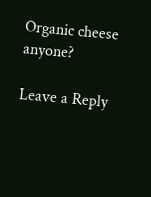Organic cheese anyone?

Leave a Reply